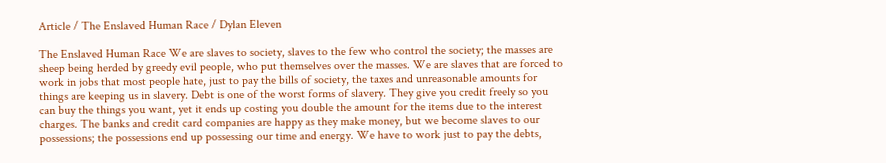Article / The Enslaved Human Race / Dylan Eleven

The Enslaved Human Race We are slaves to society, slaves to the few who control the society; the masses are sheep being herded by greedy evil people, who put themselves over the masses. We are slaves that are forced to work in jobs that most people hate, just to pay the bills of society, the taxes and unreasonable amounts for things are keeping us in slavery. Debt is one of the worst forms of slavery. They give you credit freely so you can buy the things you want, yet it ends up costing you double the amount for the items due to the interest charges. The banks and credit card companies are happy as they make money, but we become slaves to our possessions; the possessions end up possessing our time and energy. We have to work just to pay the debts,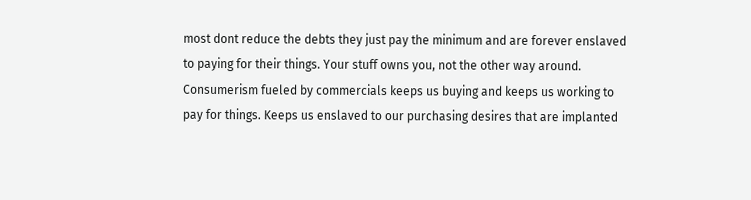most dont reduce the debts they just pay the minimum and are forever enslaved to paying for their things. Your stuff owns you, not the other way around. Consumerism fueled by commercials keeps us buying and keeps us working to pay for things. Keeps us enslaved to our purchasing desires that are implanted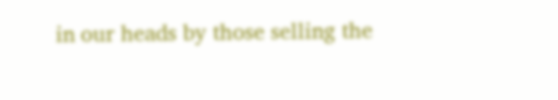in our heads by those selling the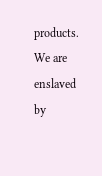products. We are enslaved by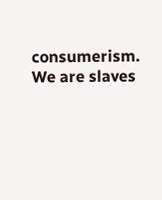consumerism. We are slaves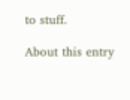to stuff.

About this entry